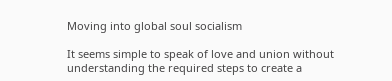Moving into global soul socialism

It seems simple to speak of love and union without understanding the required steps to create a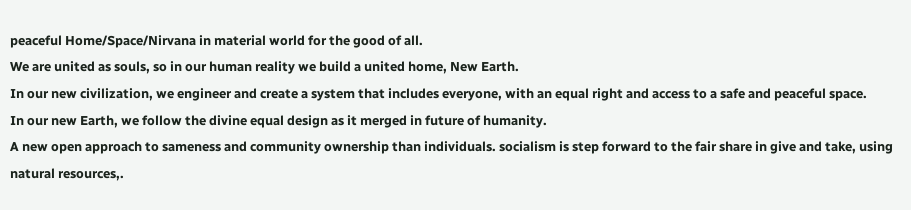peaceful Home/Space/Nirvana in material world for the good of all.
We are united as souls, so in our human reality we build a united home, New Earth.
In our new civilization, we engineer and create a system that includes everyone, with an equal right and access to a safe and peaceful space.
In our new Earth, we follow the divine equal design as it merged in future of humanity.
A new open approach to sameness and community ownership than individuals. socialism is step forward to the fair share in give and take, using natural resources,.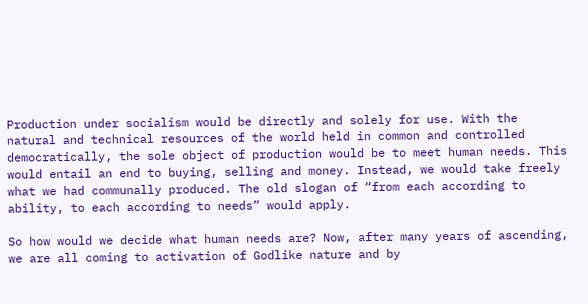Production under socialism would be directly and solely for use. With the natural and technical resources of the world held in common and controlled democratically, the sole object of production would be to meet human needs. This would entail an end to buying, selling and money. Instead, we would take freely what we had communally produced. The old slogan of “from each according to ability, to each according to needs” would apply.

So how would we decide what human needs are? Now, after many years of ascending, we are all coming to activation of Godlike nature and by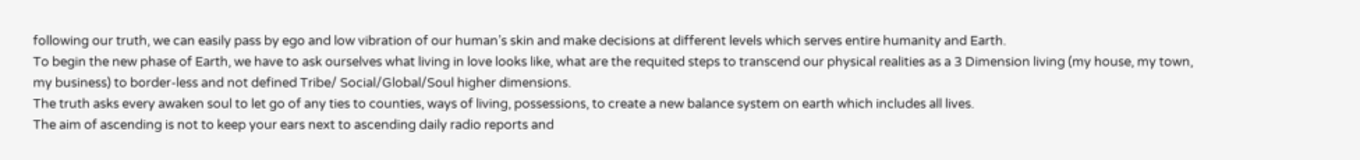following our truth, we can easily pass by ego and low vibration of our human’s skin and make decisions at different levels which serves entire humanity and Earth.
To begin the new phase of Earth, we have to ask ourselves what living in love looks like, what are the requited steps to transcend our physical realities as a 3 Dimension living (my house, my town, my business) to border-less and not defined Tribe/ Social/Global/Soul higher dimensions.
The truth asks every awaken soul to let go of any ties to counties, ways of living, possessions, to create a new balance system on earth which includes all lives.
The aim of ascending is not to keep your ears next to ascending daily radio reports and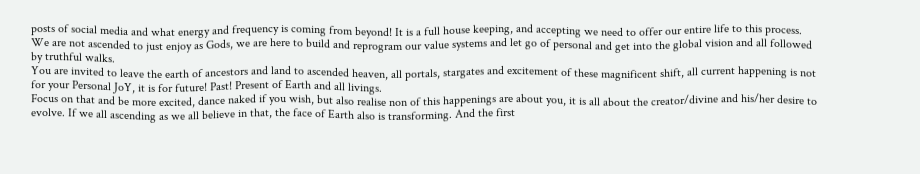posts of social media and what energy and frequency is coming from beyond! It is a full house keeping, and accepting we need to offer our entire life to this process. We are not ascended to just enjoy as Gods, we are here to build and reprogram our value systems and let go of personal and get into the global vision and all followed by truthful walks.
You are invited to leave the earth of ancestors and land to ascended heaven, all portals, stargates and excitement of these magnificent shift, all current happening is not for your Personal JoY, it is for future! Past! Present of Earth and all livings.
Focus on that and be more excited, dance naked if you wish, but also realise non of this happenings are about you, it is all about the creator/divine and his/her desire to evolve. If we all ascending as we all believe in that, the face of Earth also is transforming. And the first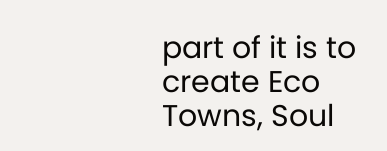part of it is to create Eco Towns, Soul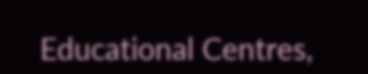Educational Centres,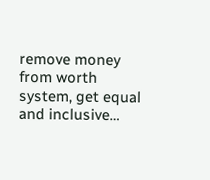remove money from worth system, get equal and inclusive…